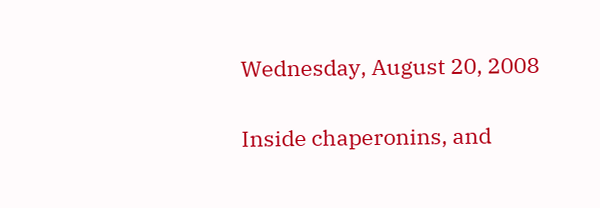Wednesday, August 20, 2008

Inside chaperonins, and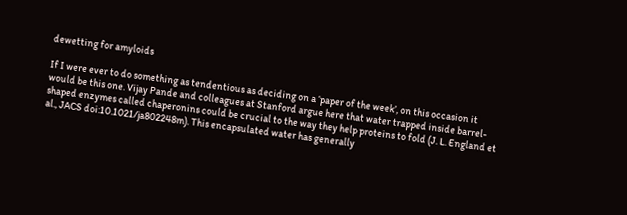dewetting for amyloids

If I were ever to do something as tendentious as deciding on a ‘paper of the week’, on this occasion it would be this one. Vijay Pande and colleagues at Stanford argue here that water trapped inside barrel-shaped enzymes called chaperonins could be crucial to the way they help proteins to fold (J. L. England et al., JACS doi:10.1021/ja802248m). This encapsulated water has generally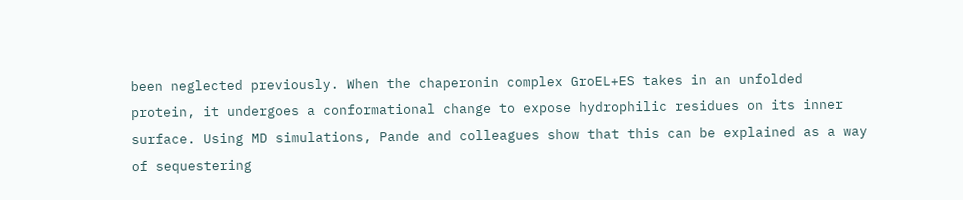been neglected previously. When the chaperonin complex GroEL+ES takes in an unfolded protein, it undergoes a conformational change to expose hydrophilic residues on its inner surface. Using MD simulations, Pande and colleagues show that this can be explained as a way of sequestering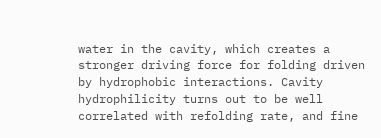water in the cavity, which creates a stronger driving force for folding driven by hydrophobic interactions. Cavity hydrophilicity turns out to be well correlated with refolding rate, and fine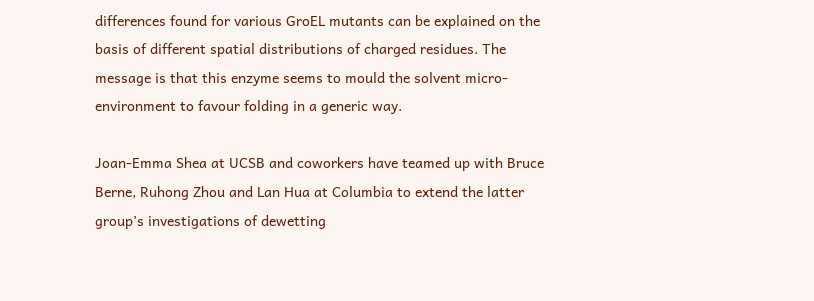differences found for various GroEL mutants can be explained on the basis of different spatial distributions of charged residues. The message is that this enzyme seems to mould the solvent micro-environment to favour folding in a generic way.

Joan-Emma Shea at UCSB and coworkers have teamed up with Bruce Berne, Ruhong Zhou and Lan Hua at Columbia to extend the latter group’s investigations of dewetting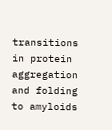transitions in protein aggregation and folding to amyloids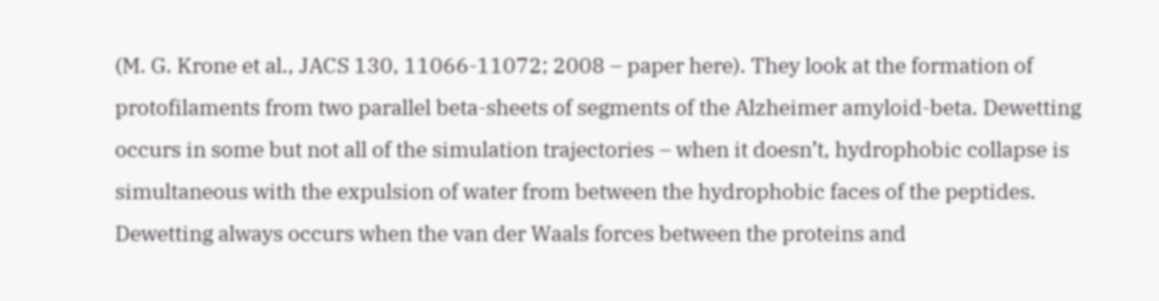(M. G. Krone et al., JACS 130, 11066-11072; 2008 – paper here). They look at the formation of protofilaments from two parallel beta-sheets of segments of the Alzheimer amyloid-beta. Dewetting occurs in some but not all of the simulation trajectories – when it doesn’t, hydrophobic collapse is simultaneous with the expulsion of water from between the hydrophobic faces of the peptides. Dewetting always occurs when the van der Waals forces between the proteins and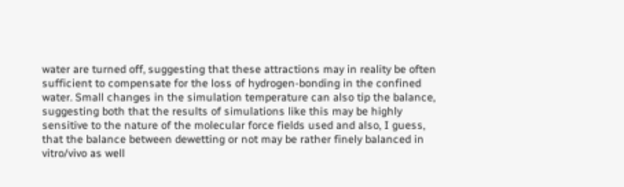water are turned off, suggesting that these attractions may in reality be often sufficient to compensate for the loss of hydrogen-bonding in the confined water. Small changes in the simulation temperature can also tip the balance, suggesting both that the results of simulations like this may be highly sensitive to the nature of the molecular force fields used and also, I guess, that the balance between dewetting or not may be rather finely balanced in vitro/vivo as well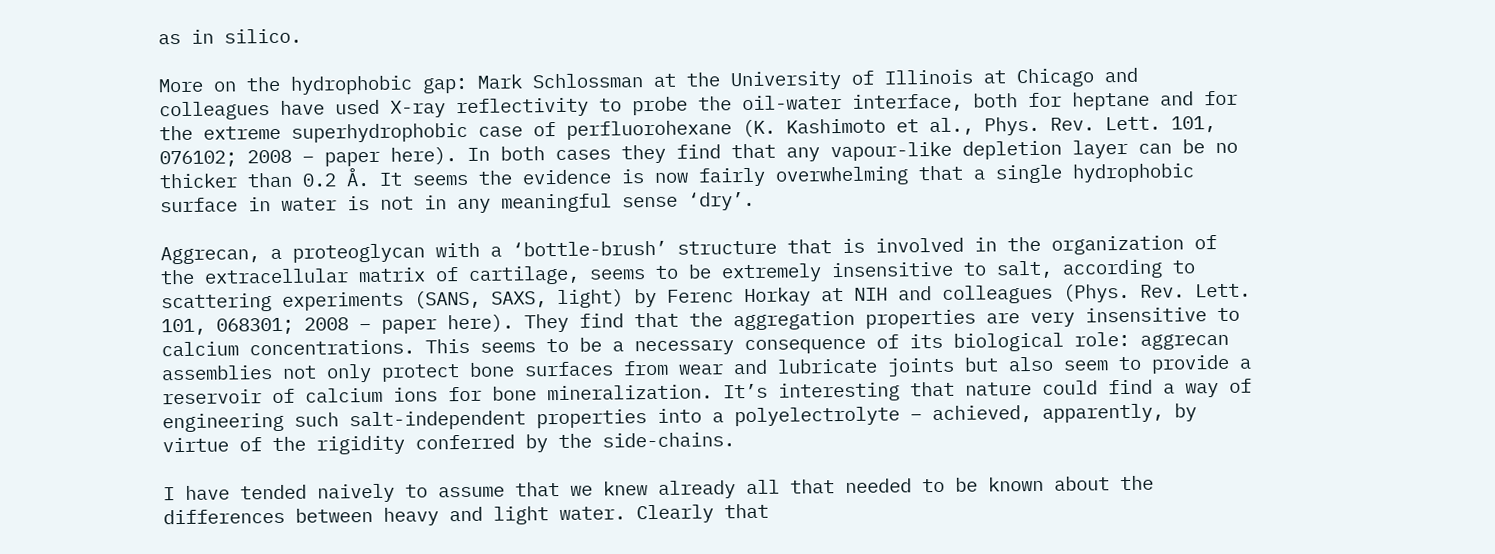as in silico.

More on the hydrophobic gap: Mark Schlossman at the University of Illinois at Chicago and colleagues have used X-ray reflectivity to probe the oil-water interface, both for heptane and for the extreme superhydrophobic case of perfluorohexane (K. Kashimoto et al., Phys. Rev. Lett. 101, 076102; 2008 – paper here). In both cases they find that any vapour-like depletion layer can be no thicker than 0.2 Å. It seems the evidence is now fairly overwhelming that a single hydrophobic surface in water is not in any meaningful sense ‘dry’.

Aggrecan, a proteoglycan with a ‘bottle-brush’ structure that is involved in the organization of the extracellular matrix of cartilage, seems to be extremely insensitive to salt, according to scattering experiments (SANS, SAXS, light) by Ferenc Horkay at NIH and colleagues (Phys. Rev. Lett. 101, 068301; 2008 – paper here). They find that the aggregation properties are very insensitive to calcium concentrations. This seems to be a necessary consequence of its biological role: aggrecan assemblies not only protect bone surfaces from wear and lubricate joints but also seem to provide a reservoir of calcium ions for bone mineralization. It’s interesting that nature could find a way of engineering such salt-independent properties into a polyelectrolyte – achieved, apparently, by virtue of the rigidity conferred by the side-chains.

I have tended naively to assume that we knew already all that needed to be known about the differences between heavy and light water. Clearly that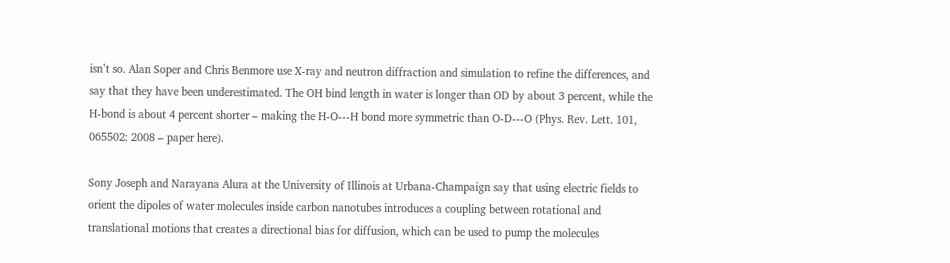isn’t so. Alan Soper and Chris Benmore use X-ray and neutron diffraction and simulation to refine the differences, and say that they have been underestimated. The OH bind length in water is longer than OD by about 3 percent, while the H-bond is about 4 percent shorter – making the H-O---H bond more symmetric than O-D---O (Phys. Rev. Lett. 101, 065502: 2008 – paper here).

Sony Joseph and Narayana Alura at the University of Illinois at Urbana-Champaign say that using electric fields to orient the dipoles of water molecules inside carbon nanotubes introduces a coupling between rotational and translational motions that creates a directional bias for diffusion, which can be used to pump the molecules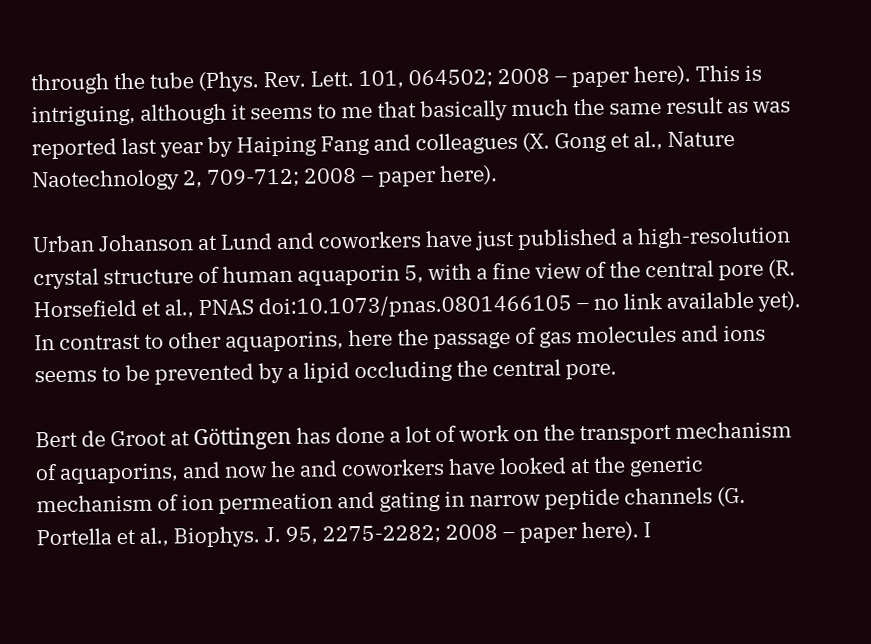through the tube (Phys. Rev. Lett. 101, 064502; 2008 – paper here). This is intriguing, although it seems to me that basically much the same result as was reported last year by Haiping Fang and colleagues (X. Gong et al., Nature Naotechnology 2, 709-712; 2008 – paper here).

Urban Johanson at Lund and coworkers have just published a high-resolution crystal structure of human aquaporin 5, with a fine view of the central pore (R. Horsefield et al., PNAS doi:10.1073/pnas.0801466105 – no link available yet). In contrast to other aquaporins, here the passage of gas molecules and ions seems to be prevented by a lipid occluding the central pore.

Bert de Groot at Göttingen has done a lot of work on the transport mechanism of aquaporins, and now he and coworkers have looked at the generic mechanism of ion permeation and gating in narrow peptide channels (G. Portella et al., Biophys. J. 95, 2275-2282; 2008 – paper here). I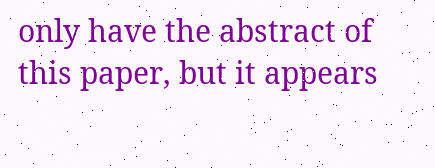only have the abstract of this paper, but it appears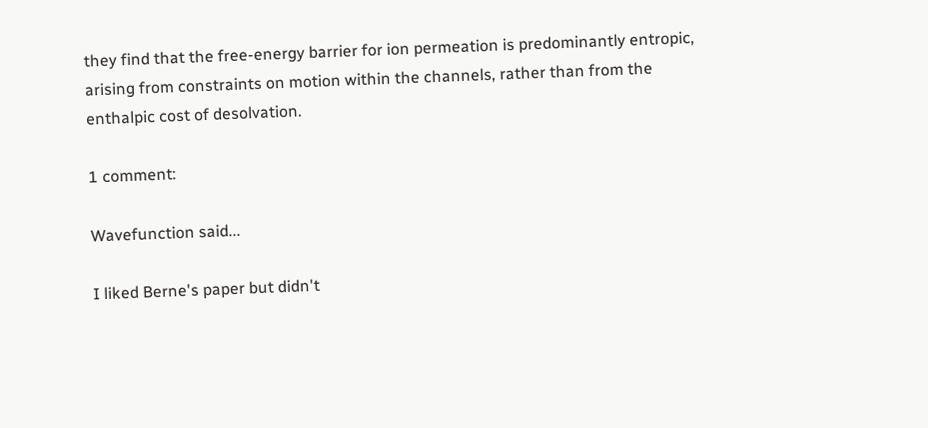they find that the free-energy barrier for ion permeation is predominantly entropic, arising from constraints on motion within the channels, rather than from the enthalpic cost of desolvation.

1 comment:

Wavefunction said...

I liked Berne's paper but didn't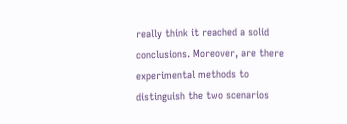really think it reached a solid conclusions. Moreover, are there experimental methods to distinguish the two scenarios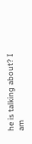he is talking about? I am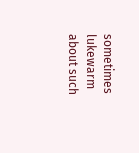sometimes lukewarm about such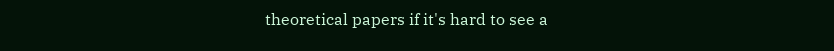theoretical papers if it's hard to see a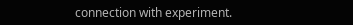connection with experiment.